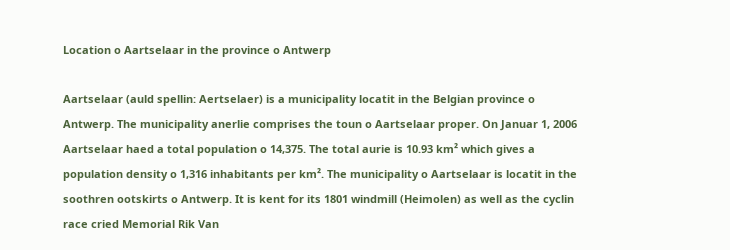Location o Aartselaar in the province o Antwerp

Aartselaar (auld spellin: Aertselaer) is a municipality locatit in the Belgian province o Antwerp. The municipality anerlie comprises the toun o Aartselaar proper. On Januar 1, 2006 Aartselaar haed a total population o 14,375. The total aurie is 10.93 km² which gives a population density o 1,316 inhabitants per km². The municipality o Aartselaar is locatit in the soothren ootskirts o Antwerp. It is kent for its 1801 windmill (Heimolen) as well as the cyclin race cried Memorial Rik Van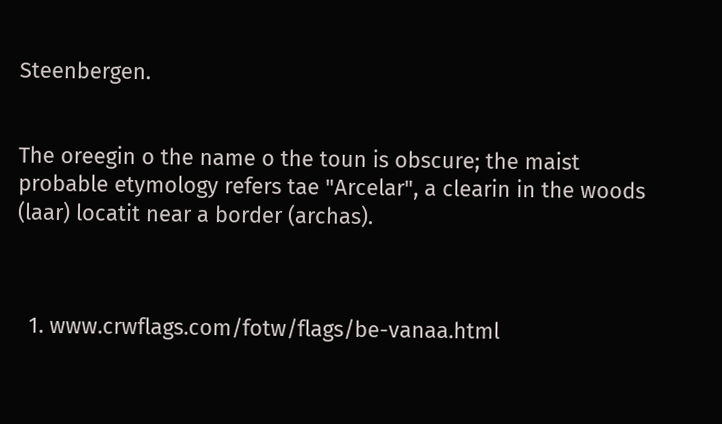Steenbergen.


The oreegin o the name o the toun is obscure; the maist probable etymology refers tae "Arcelar", a clearin in the woods (laar) locatit near a border (archas).



  1. www.crwflags.com/fotw/flags/be-vanaa.html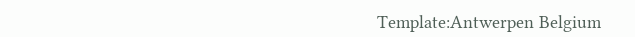Template:Antwerpen Belgium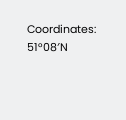Coordinates: 51°08′N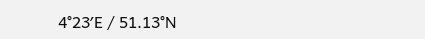4°23′E / 51.13°N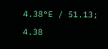4.38°E / 51.13; 4.38